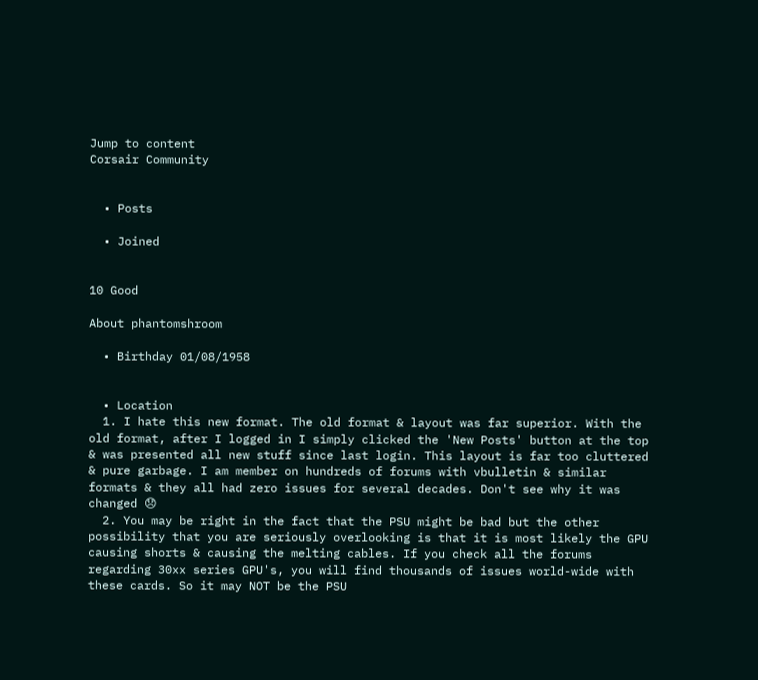Jump to content
Corsair Community


  • Posts

  • Joined


10 Good

About phantomshroom

  • Birthday 01/08/1958


  • Location
  1. I hate this new format. The old format & layout was far superior. With the old format, after I logged in I simply clicked the 'New Posts' button at the top & was presented all new stuff since last login. This layout is far too cluttered & pure garbage. I am member on hundreds of forums with vbulletin & similar formats & they all had zero issues for several decades. Don't see why it was changed 😞
  2. You may be right in the fact that the PSU might be bad but the other possibility that you are seriously overlooking is that it is most likely the GPU causing shorts & causing the melting cables. If you check all the forums regarding 30xx series GPU's, you will find thousands of issues world-wide with these cards. So it may NOT be the PSU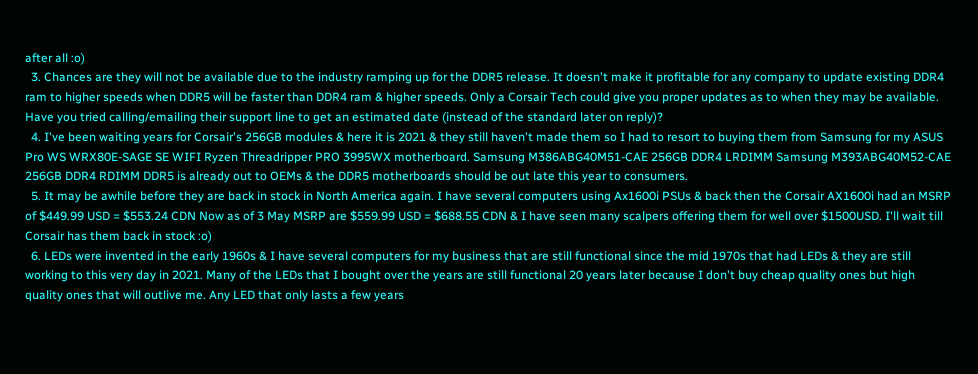after all :o)
  3. Chances are they will not be available due to the industry ramping up for the DDR5 release. It doesn't make it profitable for any company to update existing DDR4 ram to higher speeds when DDR5 will be faster than DDR4 ram & higher speeds. Only a Corsair Tech could give you proper updates as to when they may be available. Have you tried calling/emailing their support line to get an estimated date (instead of the standard later on reply)?
  4. I've been waiting years for Corsair's 256GB modules & here it is 2021 & they still haven't made them so I had to resort to buying them from Samsung for my ASUS Pro WS WRX80E-SAGE SE WIFI Ryzen Threadripper PRO 3995WX motherboard. Samsung M386ABG40M51-CAE 256GB DDR4 LRDIMM Samsung M393ABG40M52-CAE 256GB DDR4 RDIMM DDR5 is already out to OEMs & the DDR5 motherboards should be out late this year to consumers.
  5. It may be awhile before they are back in stock in North America again. I have several computers using Ax1600i PSUs & back then the Corsair AX1600i had an MSRP of $449.99 USD = $553.24 CDN Now as of 3 May MSRP are $559.99 USD = $688.55 CDN & I have seen many scalpers offering them for well over $1500USD. I'll wait till Corsair has them back in stock :o)
  6. LEDs were invented in the early 1960s & I have several computers for my business that are still functional since the mid 1970s that had LEDs & they are still working to this very day in 2021. Many of the LEDs that I bought over the years are still functional 20 years later because I don't buy cheap quality ones but high quality ones that will outlive me. Any LED that only lasts a few years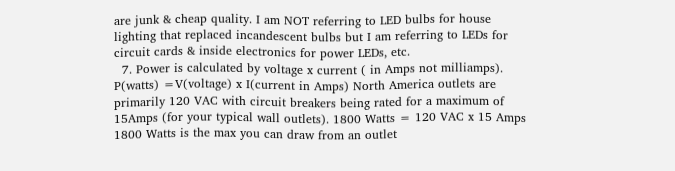are junk & cheap quality. I am NOT referring to LED bulbs for house lighting that replaced incandescent bulbs but I am referring to LEDs for circuit cards & inside electronics for power LEDs, etc.
  7. Power is calculated by voltage x current ( in Amps not milliamps). P(watts) =V(voltage) x I(current in Amps) North America outlets are primarily 120 VAC with circuit breakers being rated for a maximum of 15Amps (for your typical wall outlets). 1800 Watts = 120 VAC x 15 Amps 1800 Watts is the max you can draw from an outlet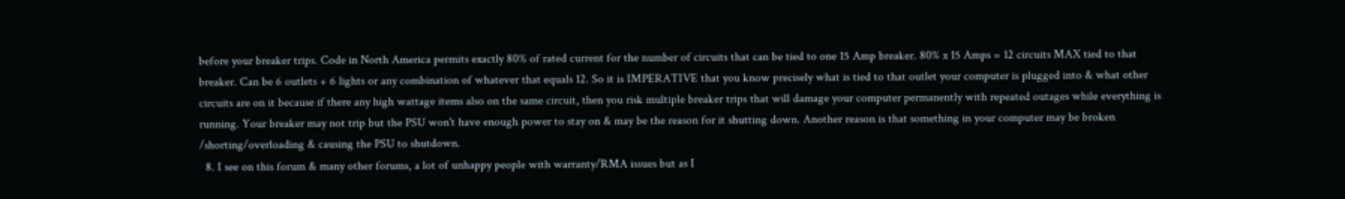before your breaker trips. Code in North America permits exactly 80% of rated current for the number of circuits that can be tied to one 15 Amp breaker. 80% x 15 Amps = 12 circuits MAX tied to that breaker. Can be 6 outlets + 6 lights or any combination of whatever that equals 12. So it is IMPERATIVE that you know precisely what is tied to that outlet your computer is plugged into & what other circuits are on it because if there any high wattage items also on the same circuit, then you risk multiple breaker trips that will damage your computer permanently with repeated outages while everything is running. Your breaker may not trip but the PSU won't have enough power to stay on & may be the reason for it shutting down. Another reason is that something in your computer may be broken /shorting/overloading & causing the PSU to shutdown.
  8. I see on this forum & many other forums, a lot of unhappy people with warranty/RMA issues but as I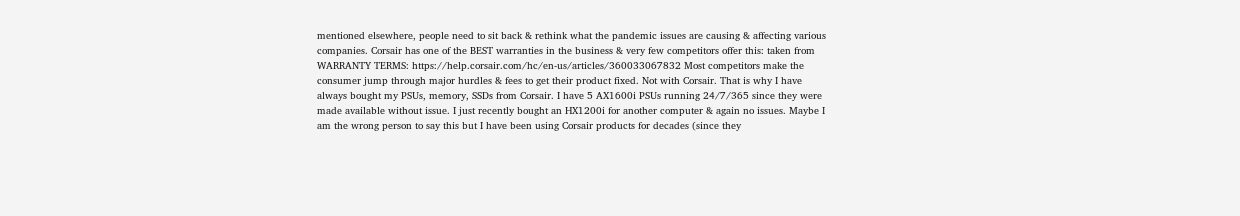mentioned elsewhere, people need to sit back & rethink what the pandemic issues are causing & affecting various companies. Corsair has one of the BEST warranties in the business & very few competitors offer this: taken from WARRANTY TERMS: https://help.corsair.com/hc/en-us/articles/360033067832 Most competitors make the consumer jump through major hurdles & fees to get their product fixed. Not with Corsair. That is why I have always bought my PSUs, memory, SSDs from Corsair. I have 5 AX1600i PSUs running 24/7/365 since they were made available without issue. I just recently bought an HX1200i for another computer & again no issues. Maybe I am the wrong person to say this but I have been using Corsair products for decades (since they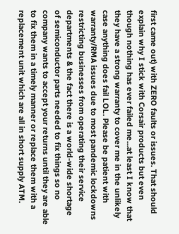first came out) with ZERO faults or issues. That should explain why I stick with Corsair products but even though nothing has ever failed me...at least I know that they have a strong warranty to cover me in the unlikely case anything does fail LOL. Please be patient with warranty/RMA issues due to most pandemic lockdowns restricting businesses from operating their service departments & the fact there is a world-wide shortage of semiconductor parts needed to fix things so no company wants to accept your returns until they are able to fix them in a timely manner or replace them with a replacement unit which are all in short supply ATM.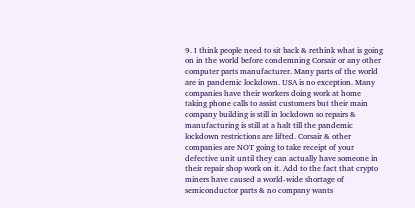9. I think people need to sit back & rethink what is going on in the world before condemning Corsair or any other computer parts manufacturer. Many parts of the world are in pandemic lockdown. USA is no exception. Many companies have their workers doing work at home taking phone calls to assist customers but their main company building is still in lockdown so repairs & manufacturing is still at a halt till the pandemic lockdown restrictions are lifted. Corsair & other companies are NOT going to take receipt of your defective unit until they can actually have someone in their repair shop work on it. Add to the fact that crypto miners have caused a world-wide shortage of semiconductor parts & no company wants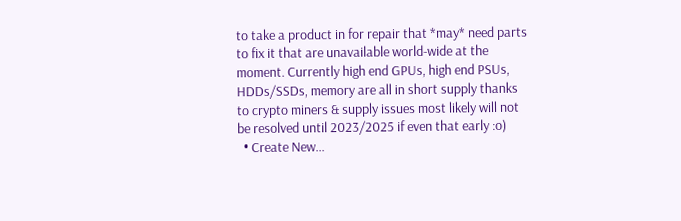to take a product in for repair that *may* need parts to fix it that are unavailable world-wide at the moment. Currently high end GPUs, high end PSUs, HDDs/SSDs, memory are all in short supply thanks to crypto miners & supply issues most likely will not be resolved until 2023/2025 if even that early :o)
  • Create New...